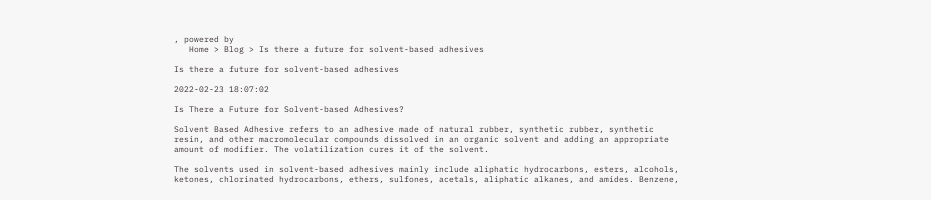, powered by
   Home > Blog > Is there a future for solvent-based adhesives

Is there a future for solvent-based adhesives

2022-02-23 18:07:02

Is There a Future for Solvent-based Adhesives?

Solvent Based Adhesive refers to an adhesive made of natural rubber, synthetic rubber, synthetic resin, and other macromolecular compounds dissolved in an organic solvent and adding an appropriate amount of modifier. The volatilization cures it of the solvent.

The solvents used in solvent-based adhesives mainly include aliphatic hydrocarbons, esters, alcohols, ketones, chlorinated hydrocarbons, ethers, sulfones, acetals, aliphatic alkanes, and amides. Benzene,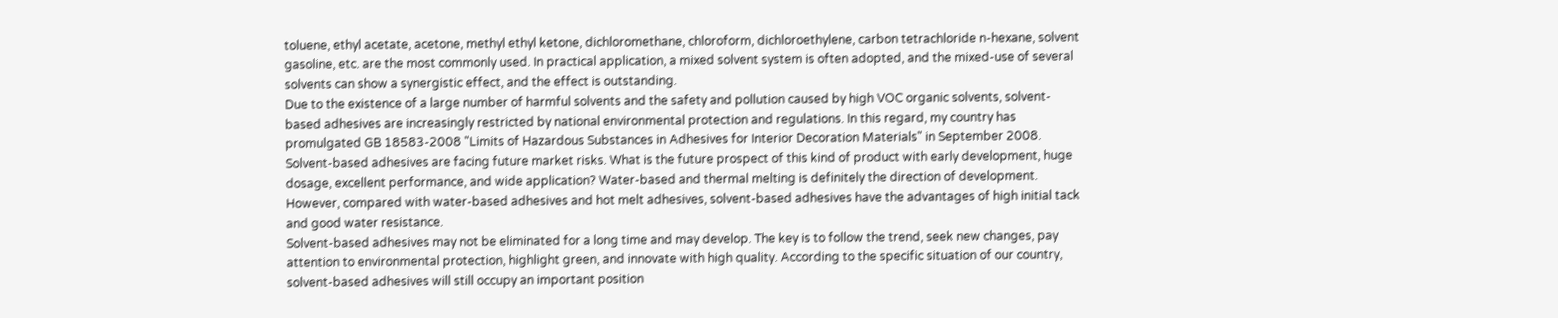toluene, ethyl acetate, acetone, methyl ethyl ketone, dichloromethane, chloroform, dichloroethylene, carbon tetrachloride n-hexane, solvent gasoline, etc. are the most commonly used. In practical application, a mixed solvent system is often adopted, and the mixed-use of several solvents can show a synergistic effect, and the effect is outstanding.
Due to the existence of a large number of harmful solvents and the safety and pollution caused by high VOC organic solvents, solvent-based adhesives are increasingly restricted by national environmental protection and regulations. In this regard, my country has promulgated GB 18583-2008 "Limits of Hazardous Substances in Adhesives for Interior Decoration Materials" in September 2008. Solvent-based adhesives are facing future market risks. What is the future prospect of this kind of product with early development, huge dosage, excellent performance, and wide application? Water-based and thermal melting is definitely the direction of development. However, compared with water-based adhesives and hot melt adhesives, solvent-based adhesives have the advantages of high initial tack and good water resistance.
Solvent-based adhesives may not be eliminated for a long time and may develop. The key is to follow the trend, seek new changes, pay attention to environmental protection, highlight green, and innovate with high quality. According to the specific situation of our country, solvent-based adhesives will still occupy an important position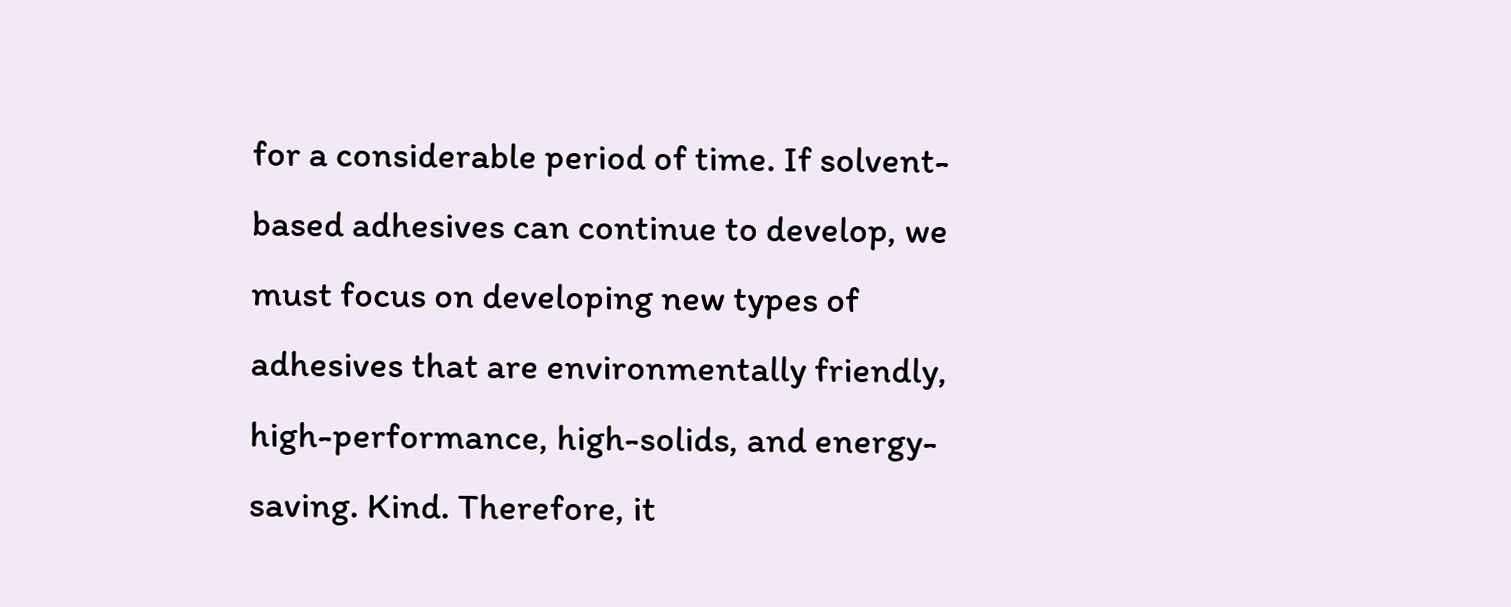for a considerable period of time. If solvent-based adhesives can continue to develop, we must focus on developing new types of adhesives that are environmentally friendly, high-performance, high-solids, and energy-saving. Kind. Therefore, it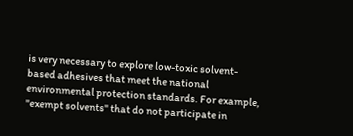is very necessary to explore low-toxic solvent-based adhesives that meet the national environmental protection standards. For example, "exempt solvents" that do not participate in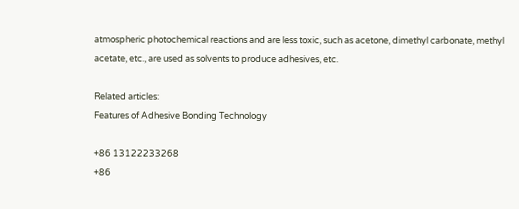atmospheric photochemical reactions and are less toxic, such as acetone, dimethyl carbonate, methyl acetate, etc., are used as solvents to produce adhesives, etc.

Related articles:
Features of Adhesive Bonding Technology

+86 13122233268
+86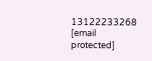13122233268
[email protected]